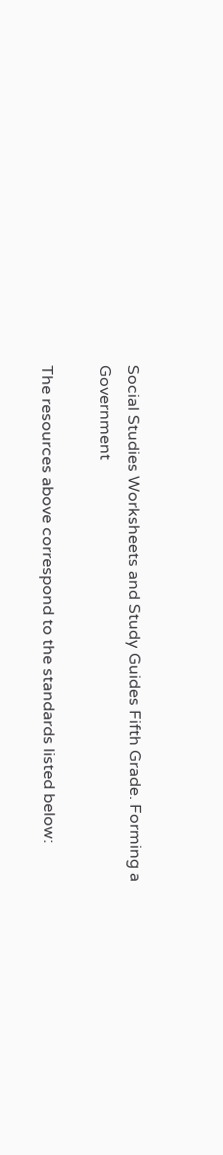Social Studies Worksheets and Study Guides Fifth Grade. Forming a Government

The resources above correspond to the standards listed below: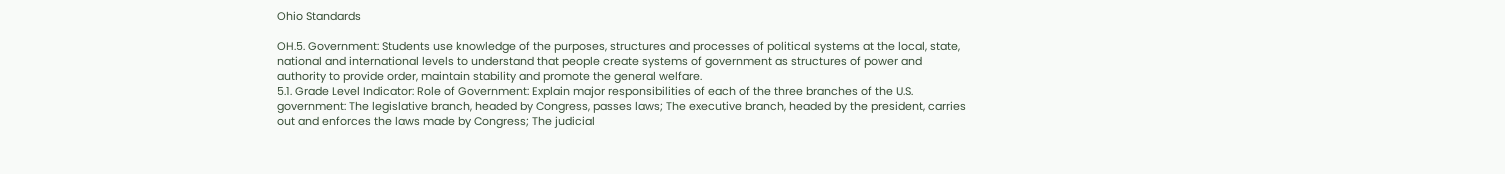Ohio Standards

OH.5. Government: Students use knowledge of the purposes, structures and processes of political systems at the local, state, national and international levels to understand that people create systems of government as structures of power and authority to provide order, maintain stability and promote the general welfare.
5.1. Grade Level Indicator: Role of Government: Explain major responsibilities of each of the three branches of the U.S. government: The legislative branch, headed by Congress, passes laws; The executive branch, headed by the president, carries out and enforces the laws made by Congress; The judicial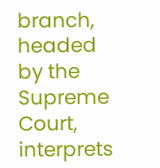branch, headed by the Supreme Court, interprets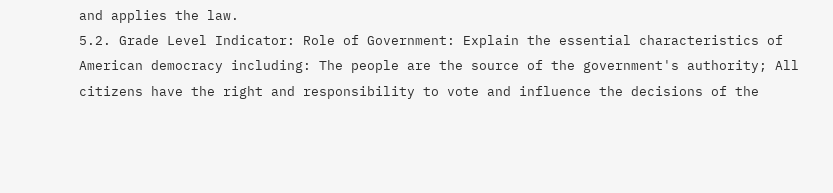and applies the law.
5.2. Grade Level Indicator: Role of Government: Explain the essential characteristics of American democracy including: The people are the source of the government's authority; All citizens have the right and responsibility to vote and influence the decisions of the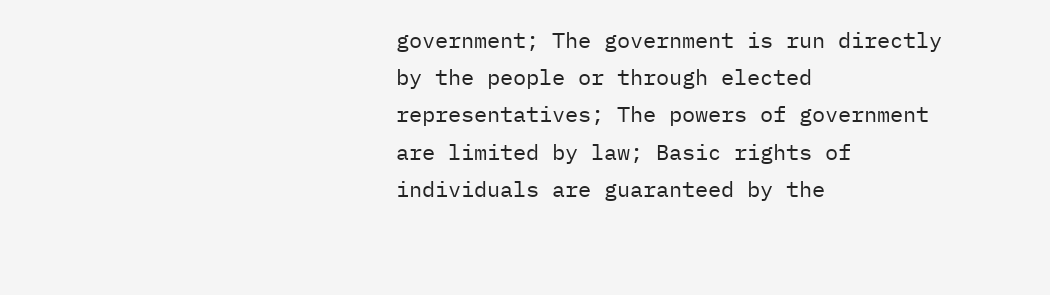government; The government is run directly by the people or through elected representatives; The powers of government are limited by law; Basic rights of individuals are guaranteed by the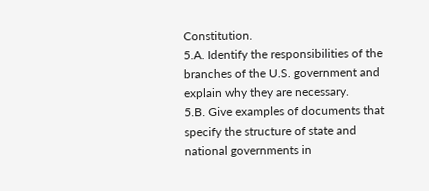Constitution.
5.A. Identify the responsibilities of the branches of the U.S. government and explain why they are necessary.
5.B. Give examples of documents that specify the structure of state and national governments in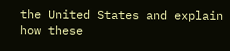the United States and explain how these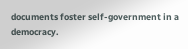documents foster self-government in a democracy.